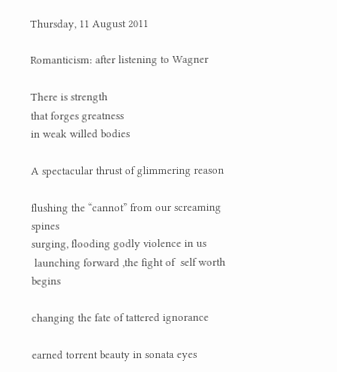Thursday, 11 August 2011

Romanticism: after listening to Wagner

There is strength
that forges greatness
in weak willed bodies

A spectacular thrust of glimmering reason

flushing the “cannot” from our screaming spines
surging, flooding godly violence in us
 launching forward ,the fight of  self worth begins

changing the fate of tattered ignorance

earned torrent beauty in sonata eyes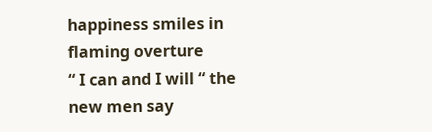happiness smiles in flaming overture
“ I can and I will “ the new men say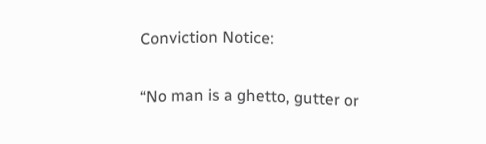Conviction Notice:

“No man is a ghetto, gutter or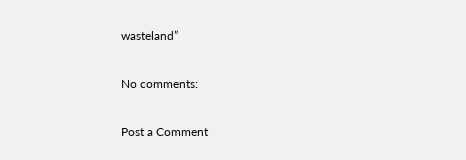wasteland”

No comments:

Post a Comment